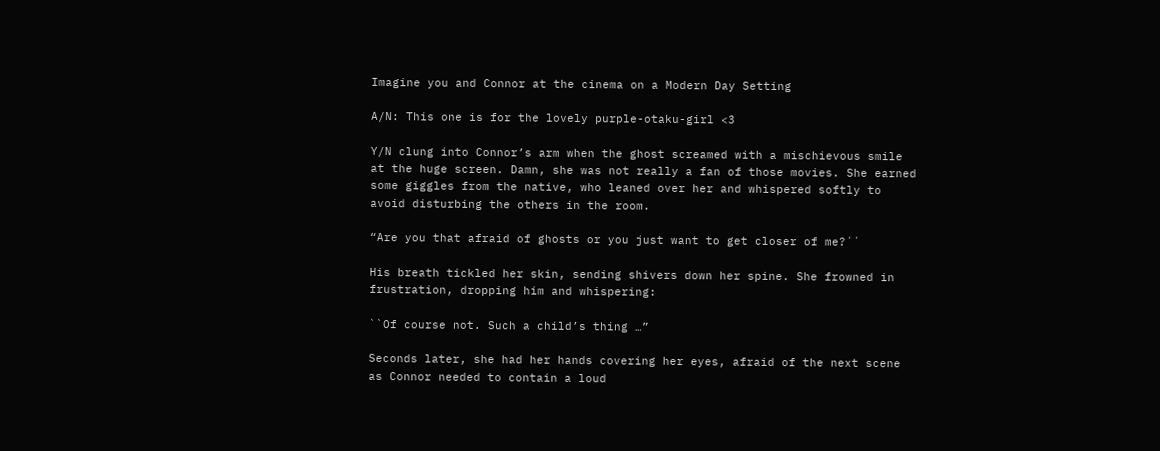Imagine you and Connor at the cinema on a Modern Day Setting

A/N: This one is for the lovely purple-otaku-girl <3

Y/N clung into Connor’s arm when the ghost screamed with a mischievous smile at the huge screen. Damn, she was not really a fan of those movies. She earned some giggles from the native, who leaned over her and whispered softly to avoid disturbing the others in the room.

“Are you that afraid of ghosts or you just want to get closer of me?´´

His breath tickled her skin, sending shivers down her spine. She frowned in frustration, dropping him and whispering:

``Of course not. Such a child’s thing …”

Seconds later, she had her hands covering her eyes, afraid of the next scene as Connor needed to contain a loud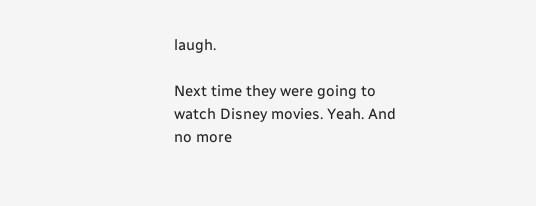laugh.

Next time they were going to watch Disney movies. Yeah. And no more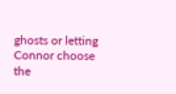ghosts or letting  Connor choose the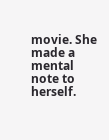movie. She made a mental note to herself.